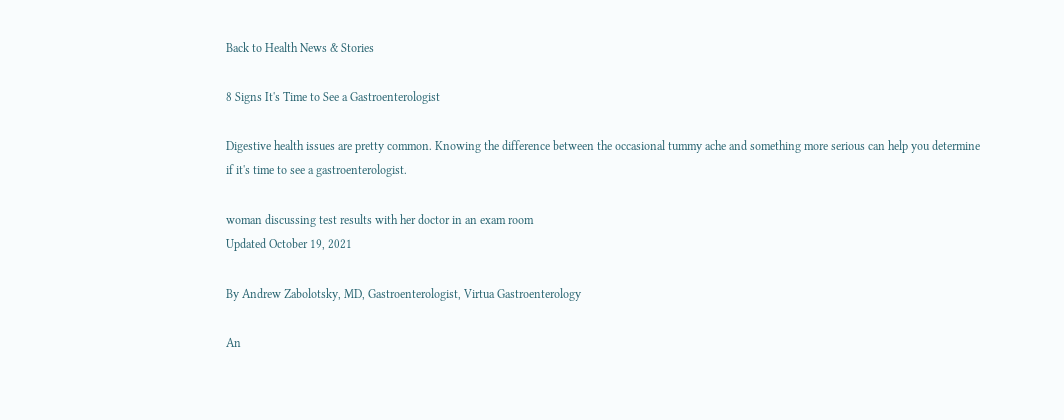Back to Health News & Stories

8 Signs It's Time to See a Gastroenterologist

Digestive health issues are pretty common. Knowing the difference between the occasional tummy ache and something more serious can help you determine if it's time to see a gastroenterologist.

woman discussing test results with her doctor in an exam room
Updated October 19, 2021

By Andrew Zabolotsky, MD, Gastroenterologist, Virtua Gastroenterology

An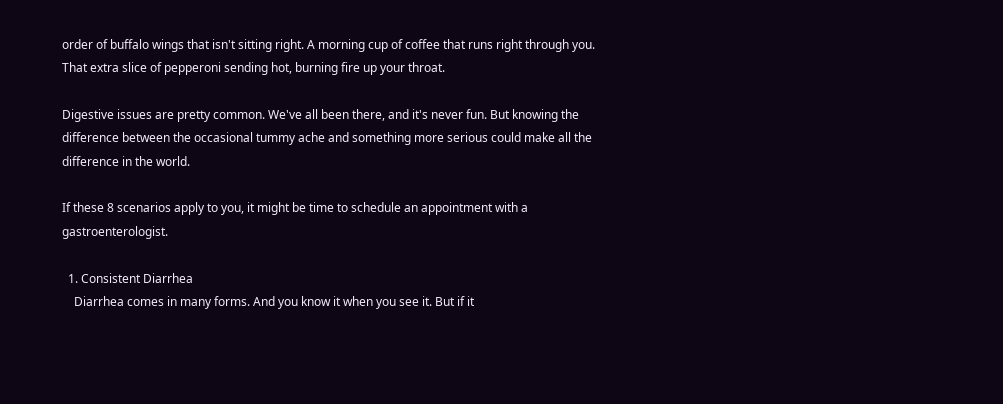order of buffalo wings that isn't sitting right. A morning cup of coffee that runs right through you. That extra slice of pepperoni sending hot, burning fire up your throat.

Digestive issues are pretty common. We've all been there, and it's never fun. But knowing the difference between the occasional tummy ache and something more serious could make all the difference in the world.

If these 8 scenarios apply to you, it might be time to schedule an appointment with a gastroenterologist.

  1. Consistent Diarrhea
    Diarrhea comes in many forms. And you know it when you see it. But if it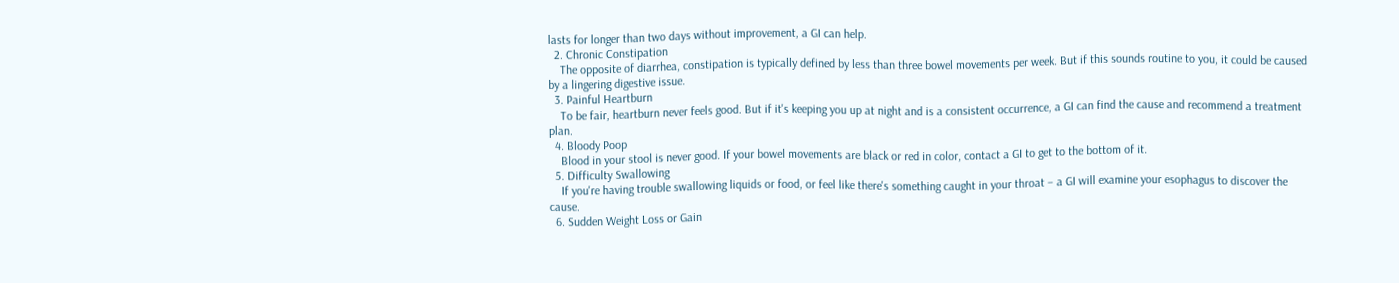lasts for longer than two days without improvement, a GI can help.
  2. Chronic Constipation
    The opposite of diarrhea, constipation is typically defined by less than three bowel movements per week. But if this sounds routine to you, it could be caused by a lingering digestive issue.
  3. Painful Heartburn
    To be fair, heartburn never feels good. But if it's keeping you up at night and is a consistent occurrence, a GI can find the cause and recommend a treatment plan.
  4. Bloody Poop
    Blood in your stool is never good. If your bowel movements are black or red in color, contact a GI to get to the bottom of it.
  5. Difficulty Swallowing
    If you're having trouble swallowing liquids or food, or feel like there's something caught in your throat – a GI will examine your esophagus to discover the cause.
  6. Sudden Weight Loss or Gain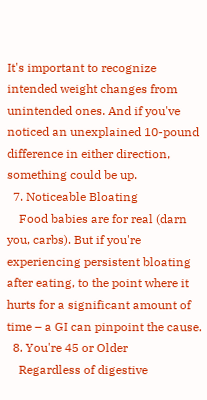It's important to recognize intended weight changes from unintended ones. And if you've noticed an unexplained 10-pound difference in either direction, something could be up.
  7. Noticeable Bloating
    Food babies are for real (darn you, carbs). But if you're experiencing persistent bloating after eating, to the point where it hurts for a significant amount of time – a GI can pinpoint the cause.
  8. You're 45 or Older
    Regardless of digestive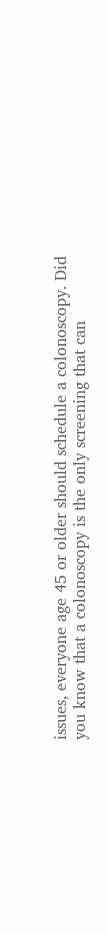issues, everyone age 45 or older should schedule a colonoscopy. Did you know that a colonoscopy is the only screening that can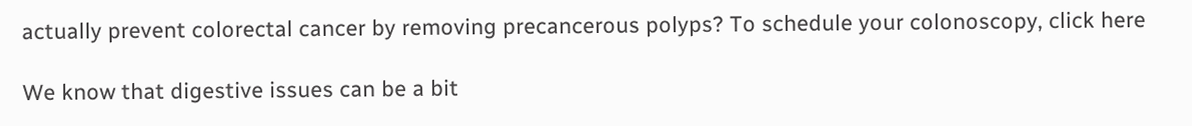actually prevent colorectal cancer by removing precancerous polyps? To schedule your colonoscopy, click here

We know that digestive issues can be a bit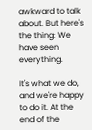awkward to talk about. But here's the thing: We have seen everything.

It's what we do, and we're happy to do it. At the end of the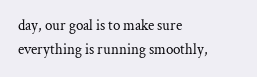day, our goal is to make sure everything is running smoothly,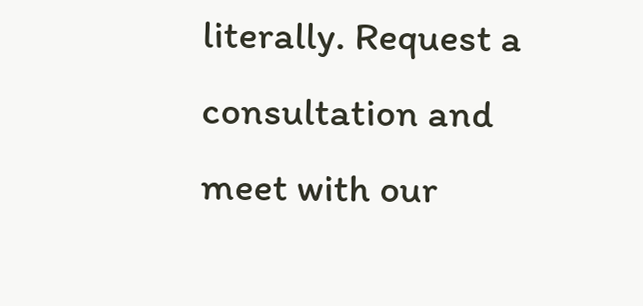literally. Request a consultation and meet with our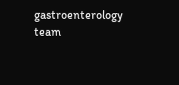gastroenterology team